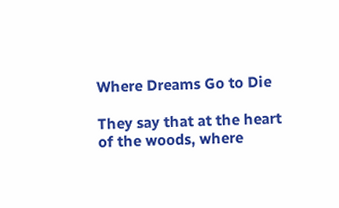Where Dreams Go to Die

They say that at the heart of the woods, where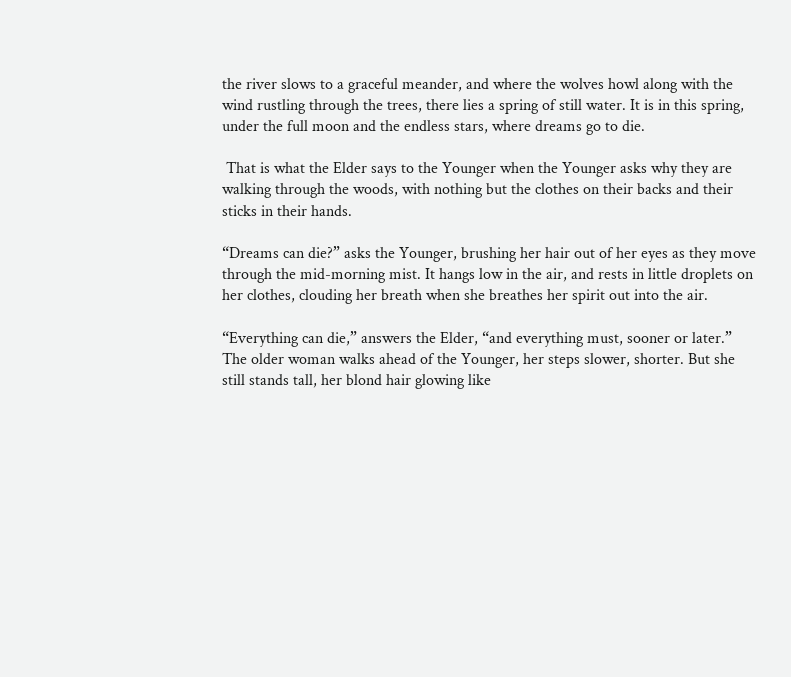the river slows to a graceful meander, and where the wolves howl along with the wind rustling through the trees, there lies a spring of still water. It is in this spring, under the full moon and the endless stars, where dreams go to die.

 That is what the Elder says to the Younger when the Younger asks why they are walking through the woods, with nothing but the clothes on their backs and their sticks in their hands.

“Dreams can die?” asks the Younger, brushing her hair out of her eyes as they move through the mid-morning mist. It hangs low in the air, and rests in little droplets on her clothes, clouding her breath when she breathes her spirit out into the air.

“Everything can die,” answers the Elder, “and everything must, sooner or later.” The older woman walks ahead of the Younger, her steps slower, shorter. But she still stands tall, her blond hair glowing like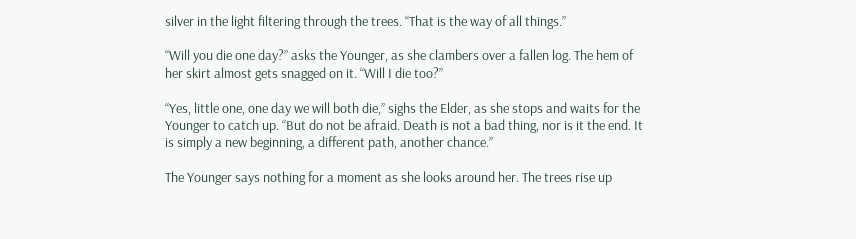silver in the light filtering through the trees. “That is the way of all things.”

“Will you die one day?” asks the Younger, as she clambers over a fallen log. The hem of her skirt almost gets snagged on it. “Will I die too?”

“Yes, little one, one day we will both die,” sighs the Elder, as she stops and waits for the Younger to catch up. “But do not be afraid. Death is not a bad thing, nor is it the end. It is simply a new beginning, a different path, another chance.”

The Younger says nothing for a moment as she looks around her. The trees rise up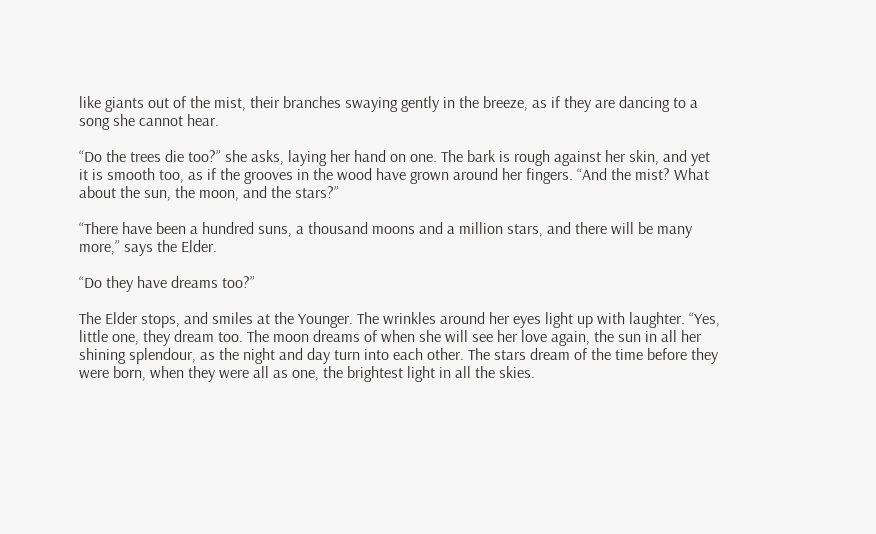like giants out of the mist, their branches swaying gently in the breeze, as if they are dancing to a song she cannot hear.

“Do the trees die too?” she asks, laying her hand on one. The bark is rough against her skin, and yet it is smooth too, as if the grooves in the wood have grown around her fingers. “And the mist? What about the sun, the moon, and the stars?”

“There have been a hundred suns, a thousand moons and a million stars, and there will be many more,” says the Elder.

“Do they have dreams too?”

The Elder stops, and smiles at the Younger. The wrinkles around her eyes light up with laughter. “Yes, little one, they dream too. The moon dreams of when she will see her love again, the sun in all her shining splendour, as the night and day turn into each other. The stars dream of the time before they were born, when they were all as one, the brightest light in all the skies.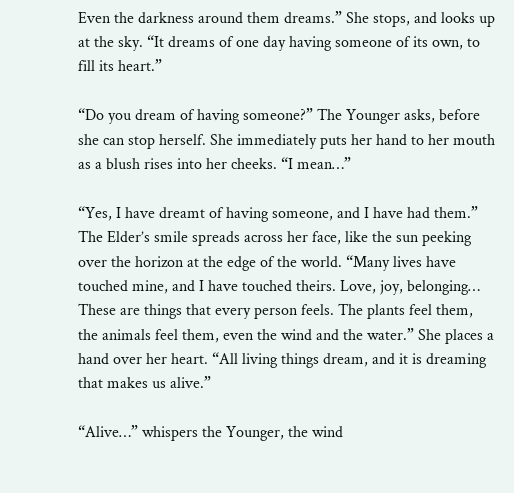Even the darkness around them dreams.” She stops, and looks up at the sky. “It dreams of one day having someone of its own, to fill its heart.”

“Do you dream of having someone?” The Younger asks, before she can stop herself. She immediately puts her hand to her mouth as a blush rises into her cheeks. “I mean…”

“Yes, I have dreamt of having someone, and I have had them.” The Elder’s smile spreads across her face, like the sun peeking over the horizon at the edge of the world. “Many lives have touched mine, and I have touched theirs. Love, joy, belonging… These are things that every person feels. The plants feel them, the animals feel them, even the wind and the water.” She places a hand over her heart. “All living things dream, and it is dreaming that makes us alive.”

“Alive…” whispers the Younger, the wind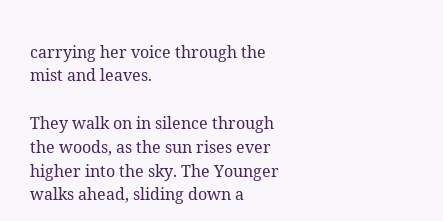carrying her voice through the mist and leaves.

They walk on in silence through the woods, as the sun rises ever higher into the sky. The Younger walks ahead, sliding down a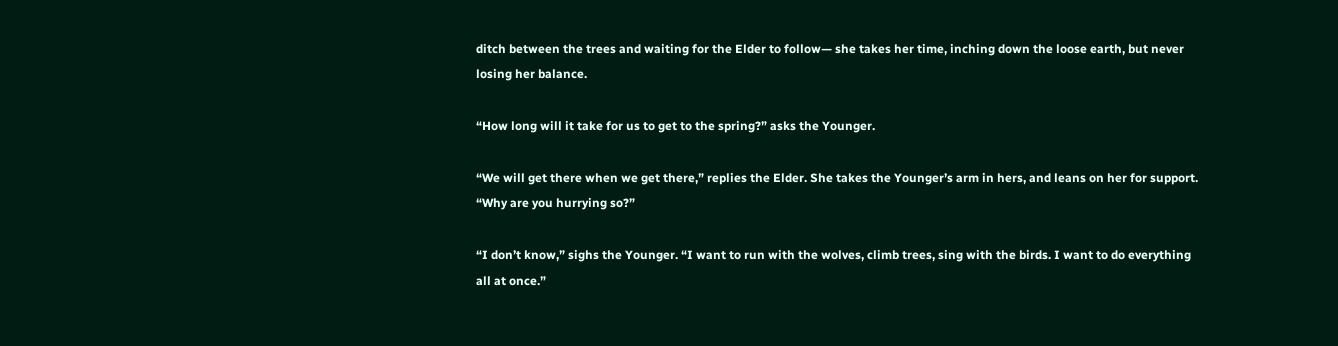ditch between the trees and waiting for the Elder to follow— she takes her time, inching down the loose earth, but never losing her balance.

“How long will it take for us to get to the spring?” asks the Younger.

“We will get there when we get there,” replies the Elder. She takes the Younger’s arm in hers, and leans on her for support. “Why are you hurrying so?”

“I don’t know,” sighs the Younger. “I want to run with the wolves, climb trees, sing with the birds. I want to do everything all at once.”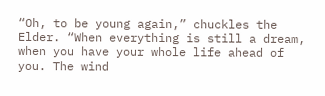“Oh, to be young again,” chuckles the Elder. “When everything is still a dream, when you have your whole life ahead of you. The wind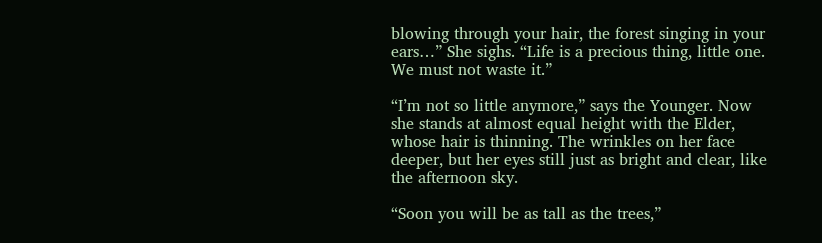blowing through your hair, the forest singing in your ears…” She sighs. “Life is a precious thing, little one. We must not waste it.”

“I’m not so little anymore,” says the Younger. Now she stands at almost equal height with the Elder, whose hair is thinning. The wrinkles on her face deeper, but her eyes still just as bright and clear, like the afternoon sky.

“Soon you will be as tall as the trees,”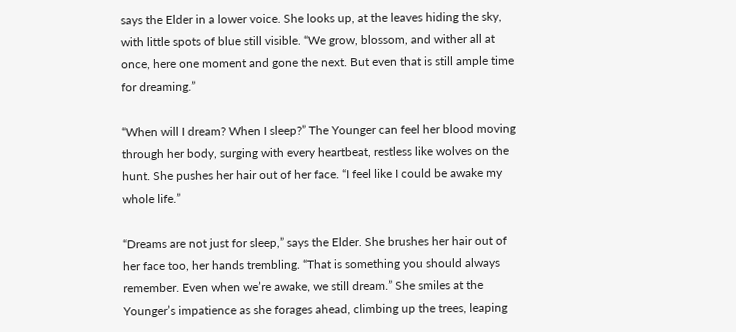says the Elder in a lower voice. She looks up, at the leaves hiding the sky, with little spots of blue still visible. “We grow, blossom, and wither all at once, here one moment and gone the next. But even that is still ample time for dreaming.”

“When will I dream? When I sleep?” The Younger can feel her blood moving through her body, surging with every heartbeat, restless like wolves on the hunt. She pushes her hair out of her face. “I feel like I could be awake my whole life.”

“Dreams are not just for sleep,” says the Elder. She brushes her hair out of her face too, her hands trembling. “That is something you should always remember. Even when we’re awake, we still dream.” She smiles at the Younger’s impatience as she forages ahead, climbing up the trees, leaping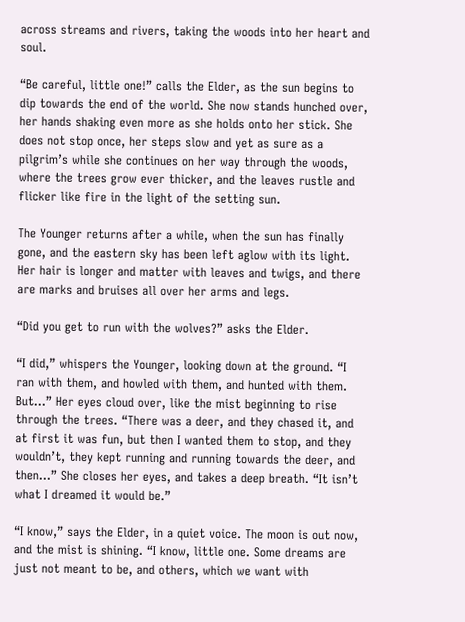across streams and rivers, taking the woods into her heart and soul.

“Be careful, little one!” calls the Elder, as the sun begins to dip towards the end of the world. She now stands hunched over, her hands shaking even more as she holds onto her stick. She does not stop once, her steps slow and yet as sure as a pilgrim’s while she continues on her way through the woods, where the trees grow ever thicker, and the leaves rustle and flicker like fire in the light of the setting sun.

The Younger returns after a while, when the sun has finally gone, and the eastern sky has been left aglow with its light. Her hair is longer and matter with leaves and twigs, and there are marks and bruises all over her arms and legs.

“Did you get to run with the wolves?” asks the Elder.

“I did,” whispers the Younger, looking down at the ground. “I ran with them, and howled with them, and hunted with them. But…” Her eyes cloud over, like the mist beginning to rise through the trees. “There was a deer, and they chased it, and at first it was fun, but then I wanted them to stop, and they wouldn’t, they kept running and running towards the deer, and then…” She closes her eyes, and takes a deep breath. “It isn’t what I dreamed it would be.”

“I know,” says the Elder, in a quiet voice. The moon is out now, and the mist is shining. “I know, little one. Some dreams are just not meant to be, and others, which we want with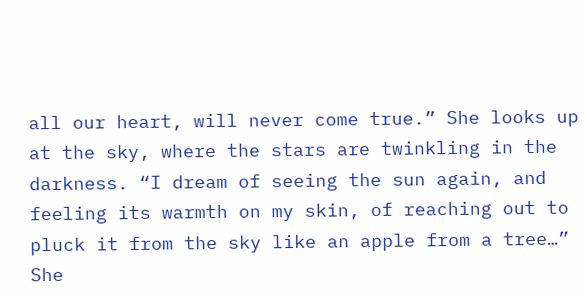all our heart, will never come true.” She looks up at the sky, where the stars are twinkling in the darkness. “I dream of seeing the sun again, and feeling its warmth on my skin, of reaching out to pluck it from the sky like an apple from a tree…” She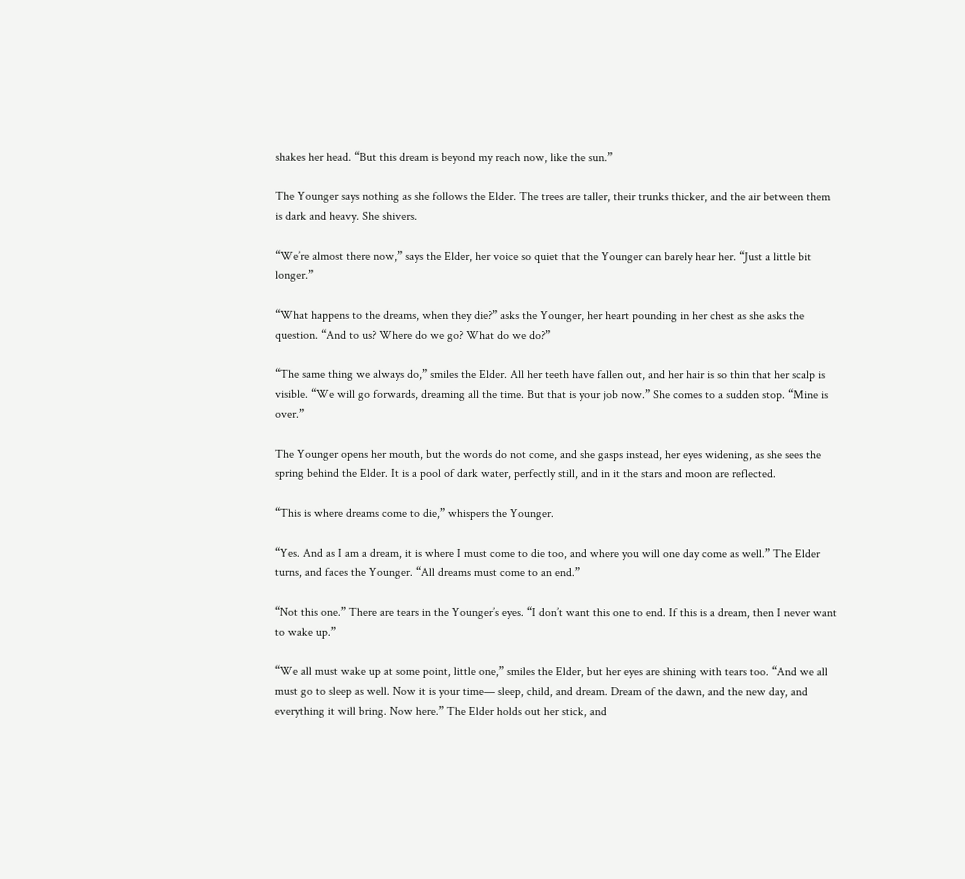shakes her head. “But this dream is beyond my reach now, like the sun.”

The Younger says nothing as she follows the Elder. The trees are taller, their trunks thicker, and the air between them is dark and heavy. She shivers.

“We’re almost there now,” says the Elder, her voice so quiet that the Younger can barely hear her. “Just a little bit longer.”

“What happens to the dreams, when they die?” asks the Younger, her heart pounding in her chest as she asks the question. “And to us? Where do we go? What do we do?”

“The same thing we always do,” smiles the Elder. All her teeth have fallen out, and her hair is so thin that her scalp is visible. “We will go forwards, dreaming all the time. But that is your job now.” She comes to a sudden stop. “Mine is over.”

The Younger opens her mouth, but the words do not come, and she gasps instead, her eyes widening, as she sees the spring behind the Elder. It is a pool of dark water, perfectly still, and in it the stars and moon are reflected.

“This is where dreams come to die,” whispers the Younger.

“Yes. And as I am a dream, it is where I must come to die too, and where you will one day come as well.” The Elder turns, and faces the Younger. “All dreams must come to an end.”

“Not this one.” There are tears in the Younger’s eyes. “I don’t want this one to end. If this is a dream, then I never want to wake up.”

“We all must wake up at some point, little one,” smiles the Elder, but her eyes are shining with tears too. “And we all must go to sleep as well. Now it is your time— sleep, child, and dream. Dream of the dawn, and the new day, and everything it will bring. Now here.” The Elder holds out her stick, and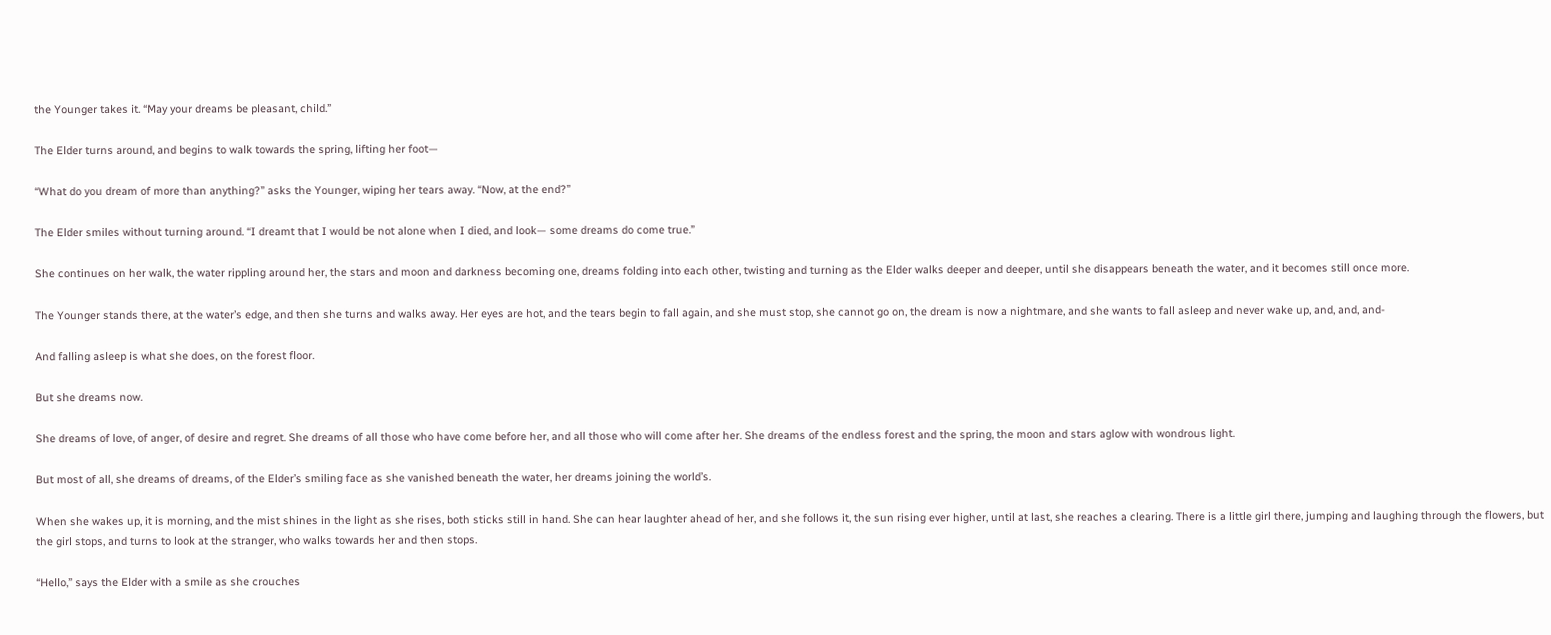the Younger takes it. “May your dreams be pleasant, child.”

The Elder turns around, and begins to walk towards the spring, lifting her foot—

“What do you dream of more than anything?” asks the Younger, wiping her tears away. “Now, at the end?”

The Elder smiles without turning around. “I dreamt that I would be not alone when I died, and look— some dreams do come true.”

She continues on her walk, the water rippling around her, the stars and moon and darkness becoming one, dreams folding into each other, twisting and turning as the Elder walks deeper and deeper, until she disappears beneath the water, and it becomes still once more.

The Younger stands there, at the water’s edge, and then she turns and walks away. Her eyes are hot, and the tears begin to fall again, and she must stop, she cannot go on, the dream is now a nightmare, and she wants to fall asleep and never wake up, and, and, and-

And falling asleep is what she does, on the forest floor.

But she dreams now.

She dreams of love, of anger, of desire and regret. She dreams of all those who have come before her, and all those who will come after her. She dreams of the endless forest and the spring, the moon and stars aglow with wondrous light.

But most of all, she dreams of dreams, of the Elder’s smiling face as she vanished beneath the water, her dreams joining the world’s.

When she wakes up, it is morning, and the mist shines in the light as she rises, both sticks still in hand. She can hear laughter ahead of her, and she follows it, the sun rising ever higher, until at last, she reaches a clearing. There is a little girl there, jumping and laughing through the flowers, but the girl stops, and turns to look at the stranger, who walks towards her and then stops.

“Hello,” says the Elder with a smile as she crouches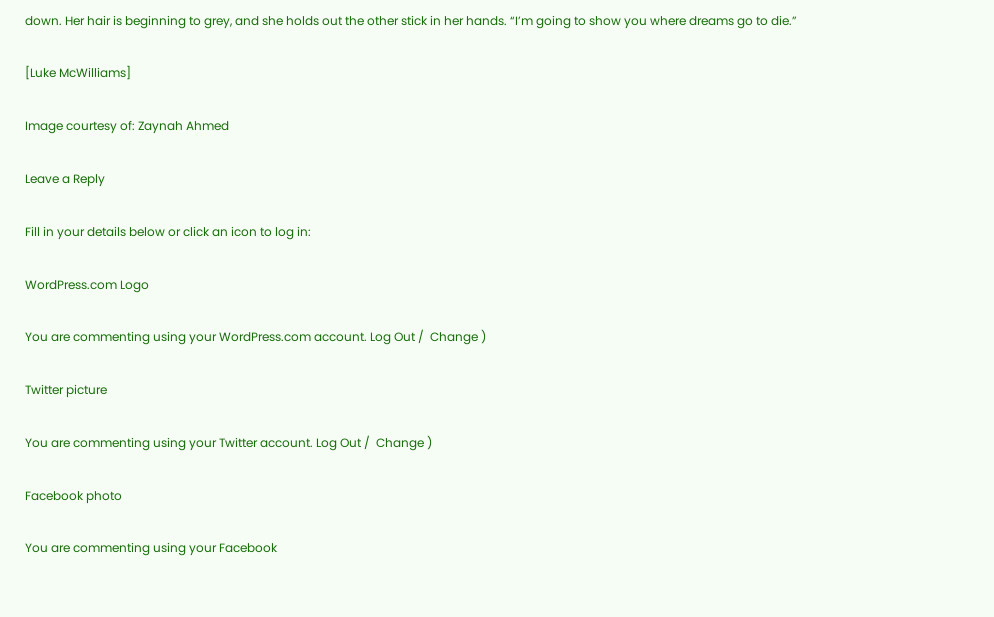down. Her hair is beginning to grey, and she holds out the other stick in her hands. “I’m going to show you where dreams go to die.”

[Luke McWilliams]

Image courtesy of: Zaynah Ahmed

Leave a Reply

Fill in your details below or click an icon to log in:

WordPress.com Logo

You are commenting using your WordPress.com account. Log Out /  Change )

Twitter picture

You are commenting using your Twitter account. Log Out /  Change )

Facebook photo

You are commenting using your Facebook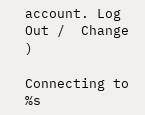account. Log Out /  Change )

Connecting to %s